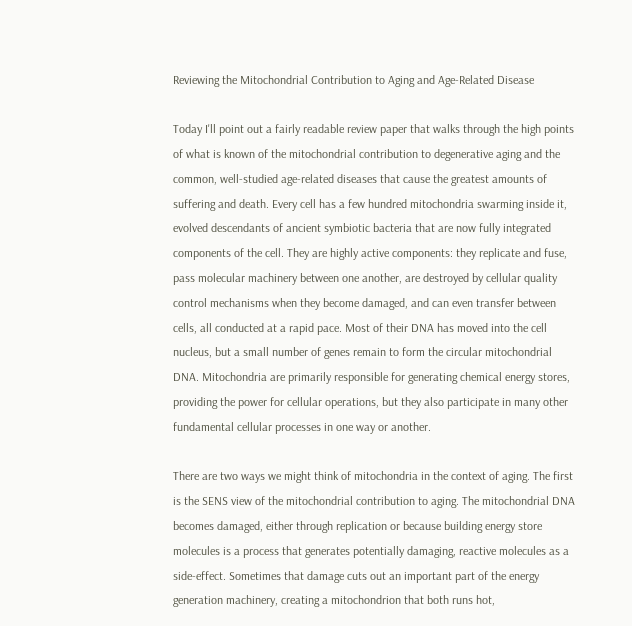Reviewing the Mitochondrial Contribution to Aging and Age-Related Disease

Today I'll point out a fairly readable review paper that walks through the high points of what is known of the mitochondrial contribution to degenerative aging and the common, well-studied age-related diseases that cause the greatest amounts of suffering and death. Every cell has a few hundred mitochondria swarming inside it, evolved descendants of ancient symbiotic bacteria that are now fully integrated components of the cell. They are highly active components: they replicate and fuse, pass molecular machinery between one another, are destroyed by cellular quality control mechanisms when they become damaged, and can even transfer between cells, all conducted at a rapid pace. Most of their DNA has moved into the cell nucleus, but a small number of genes remain to form the circular mitochondrial DNA. Mitochondria are primarily responsible for generating chemical energy stores, providing the power for cellular operations, but they also participate in many other fundamental cellular processes in one way or another.

There are two ways we might think of mitochondria in the context of aging. The first is the SENS view of the mitochondrial contribution to aging. The mitochondrial DNA becomes damaged, either through replication or because building energy store molecules is a process that generates potentially damaging, reactive molecules as a side-effect. Sometimes that damage cuts out an important part of the energy generation machinery, creating a mitochondrion that both runs hot,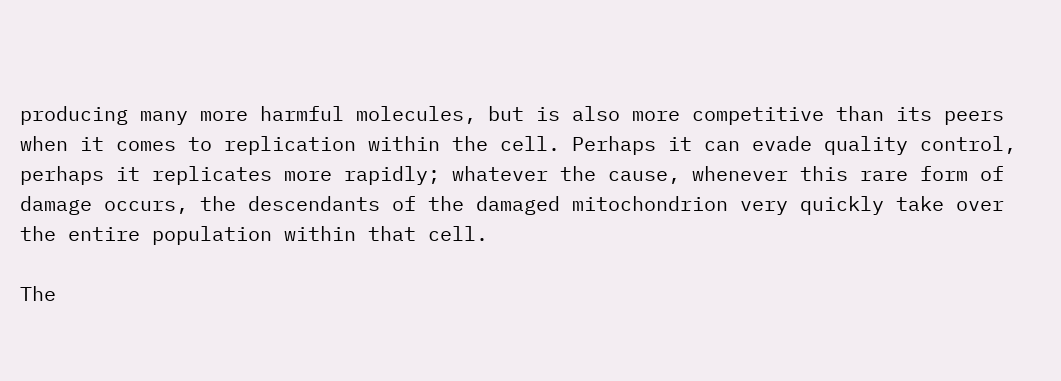producing many more harmful molecules, but is also more competitive than its peers when it comes to replication within the cell. Perhaps it can evade quality control, perhaps it replicates more rapidly; whatever the cause, whenever this rare form of damage occurs, the descendants of the damaged mitochondrion very quickly take over the entire population within that cell.

The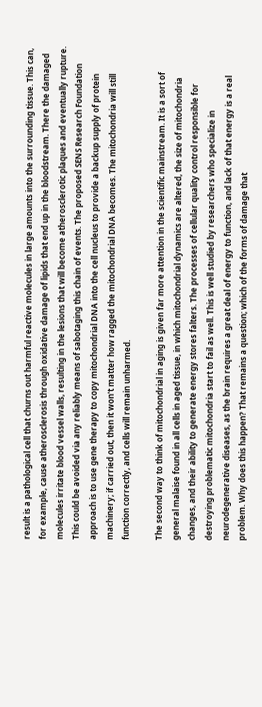result is a pathological cell that churns out harmful reactive molecules in large amounts into the surrounding tissue. This can, for example, cause atherosclerosis through oxidative damage of lipids that end up in the bloodstream. There the damaged molecules irritate blood vessel walls, resulting in the lesions that will become atherosclerotic plaques and eventually rupture. This could be avoided via any reliably means of sabotaging this chain of events. The proposed SENS Research Foundation approach is to use gene therapy to copy mitochondrial DNA into the cell nucleus to provide a backup supply of protein machinery; if carried out, then it won't matter how ragged the mitochondrial DNA becomes. The mitochondria will still function correctly, and cells will remain unharmed.

The second way to think of mitochondrial in aging is given far more attention in the scientific mainstream. It is a sort of general malaise found in all cells in aged tissue, in which mitochondrial dynamics are altered, the size of mitochondria changes, and their ability to generate energy stores falters. The processes of cellular quality control responsible for destroying problematic mitochondria start to fail as well. This is well studied by researchers who specialize in neurodegenerative diseases, as the brain requires a great deal of energy to function, and lack of that energy is a real problem. Why does this happen? That remains a question; which of the forms of damage that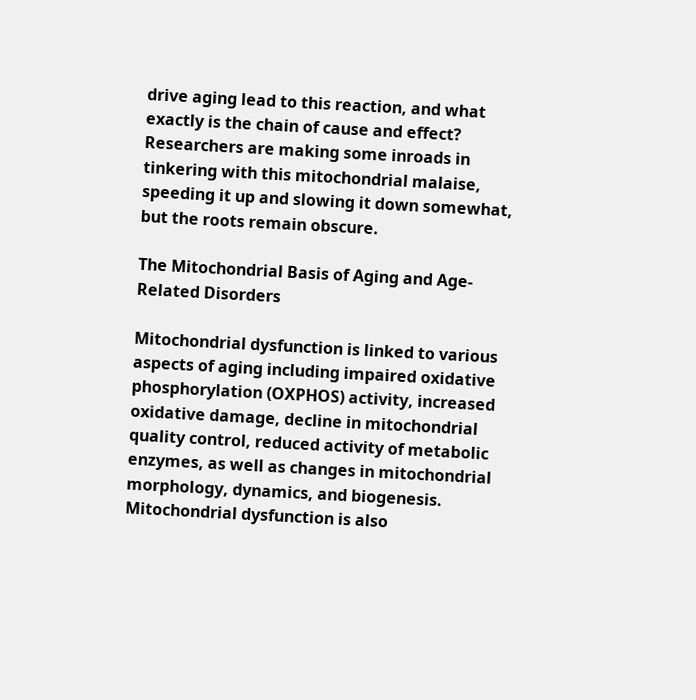drive aging lead to this reaction, and what exactly is the chain of cause and effect? Researchers are making some inroads in tinkering with this mitochondrial malaise, speeding it up and slowing it down somewhat, but the roots remain obscure.

The Mitochondrial Basis of Aging and Age-Related Disorders

Mitochondrial dysfunction is linked to various aspects of aging including impaired oxidative phosphorylation (OXPHOS) activity, increased oxidative damage, decline in mitochondrial quality control, reduced activity of metabolic enzymes, as well as changes in mitochondrial morphology, dynamics, and biogenesis. Mitochondrial dysfunction is also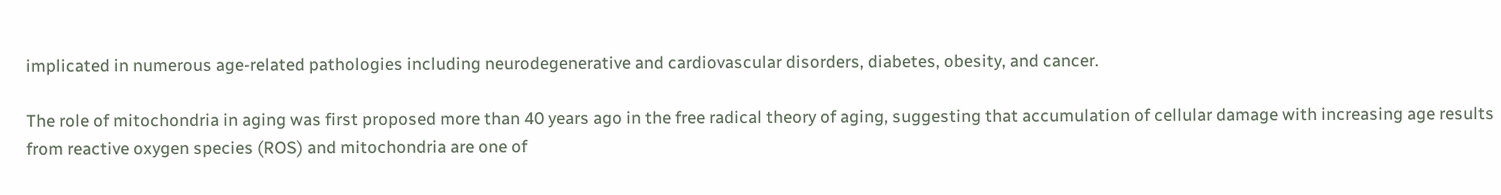implicated in numerous age-related pathologies including neurodegenerative and cardiovascular disorders, diabetes, obesity, and cancer.

The role of mitochondria in aging was first proposed more than 40 years ago in the free radical theory of aging, suggesting that accumulation of cellular damage with increasing age results from reactive oxygen species (ROS) and mitochondria are one of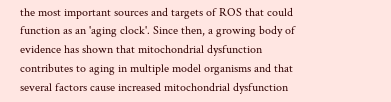the most important sources and targets of ROS that could function as an 'aging clock'. Since then, a growing body of evidence has shown that mitochondrial dysfunction contributes to aging in multiple model organisms and that several factors cause increased mitochondrial dysfunction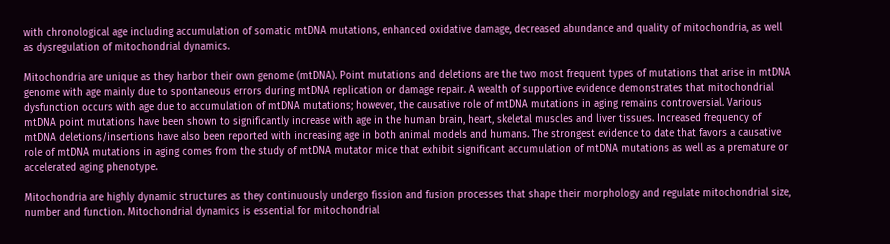with chronological age including accumulation of somatic mtDNA mutations, enhanced oxidative damage, decreased abundance and quality of mitochondria, as well as dysregulation of mitochondrial dynamics.

Mitochondria are unique as they harbor their own genome (mtDNA). Point mutations and deletions are the two most frequent types of mutations that arise in mtDNA genome with age mainly due to spontaneous errors during mtDNA replication or damage repair. A wealth of supportive evidence demonstrates that mitochondrial dysfunction occurs with age due to accumulation of mtDNA mutations; however, the causative role of mtDNA mutations in aging remains controversial. Various mtDNA point mutations have been shown to significantly increase with age in the human brain, heart, skeletal muscles and liver tissues. Increased frequency of mtDNA deletions/insertions have also been reported with increasing age in both animal models and humans. The strongest evidence to date that favors a causative role of mtDNA mutations in aging comes from the study of mtDNA mutator mice that exhibit significant accumulation of mtDNA mutations as well as a premature or accelerated aging phenotype.

Mitochondria are highly dynamic structures as they continuously undergo fission and fusion processes that shape their morphology and regulate mitochondrial size, number and function. Mitochondrial dynamics is essential for mitochondrial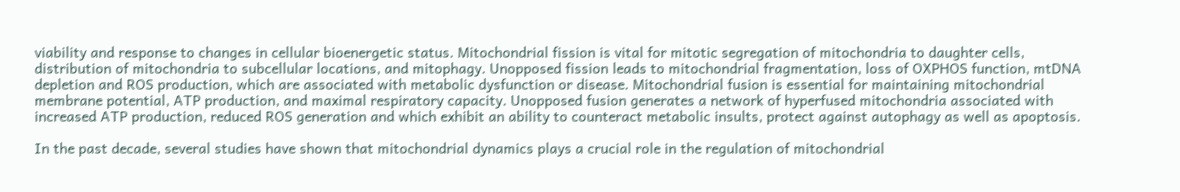viability and response to changes in cellular bioenergetic status. Mitochondrial fission is vital for mitotic segregation of mitochondria to daughter cells, distribution of mitochondria to subcellular locations, and mitophagy. Unopposed fission leads to mitochondrial fragmentation, loss of OXPHOS function, mtDNA depletion and ROS production, which are associated with metabolic dysfunction or disease. Mitochondrial fusion is essential for maintaining mitochondrial membrane potential, ATP production, and maximal respiratory capacity. Unopposed fusion generates a network of hyperfused mitochondria associated with increased ATP production, reduced ROS generation and which exhibit an ability to counteract metabolic insults, protect against autophagy as well as apoptosis.

In the past decade, several studies have shown that mitochondrial dynamics plays a crucial role in the regulation of mitochondrial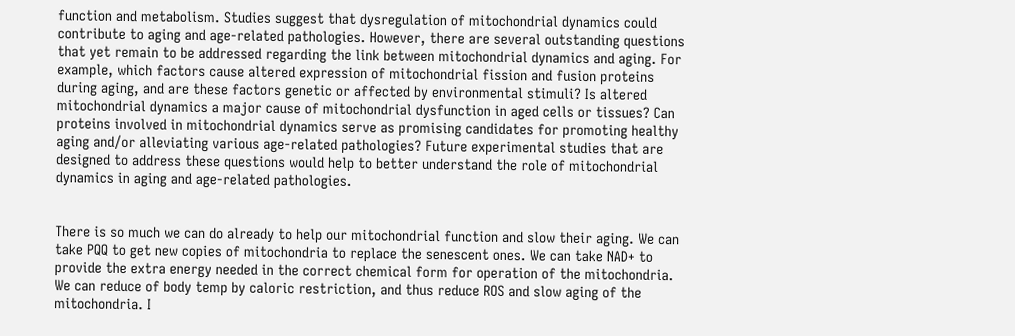function and metabolism. Studies suggest that dysregulation of mitochondrial dynamics could contribute to aging and age-related pathologies. However, there are several outstanding questions that yet remain to be addressed regarding the link between mitochondrial dynamics and aging. For example, which factors cause altered expression of mitochondrial fission and fusion proteins during aging, and are these factors genetic or affected by environmental stimuli? Is altered mitochondrial dynamics a major cause of mitochondrial dysfunction in aged cells or tissues? Can proteins involved in mitochondrial dynamics serve as promising candidates for promoting healthy aging and/or alleviating various age-related pathologies? Future experimental studies that are designed to address these questions would help to better understand the role of mitochondrial dynamics in aging and age-related pathologies.


There is so much we can do already to help our mitochondrial function and slow their aging. We can take PQQ to get new copies of mitochondria to replace the senescent ones. We can take NAD+ to provide the extra energy needed in the correct chemical form for operation of the mitochondria. We can reduce of body temp by caloric restriction, and thus reduce ROS and slow aging of the mitochondria. I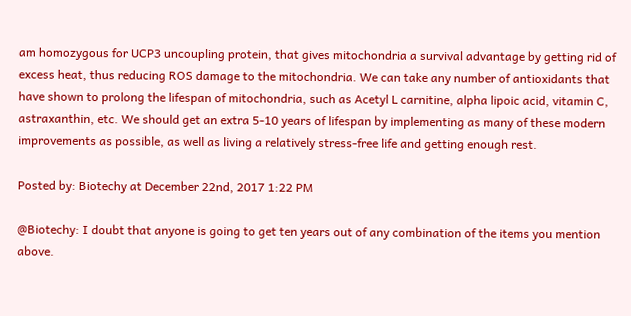am homozygous for UCP3 uncoupling protein, that gives mitochondria a survival advantage by getting rid of excess heat, thus reducing ROS damage to the mitochondria. We can take any number of antioxidants that have shown to prolong the lifespan of mitochondria, such as Acetyl L carnitine, alpha lipoic acid, vitamin C, astraxanthin, etc. We should get an extra 5-10 years of lifespan by implementing as many of these modern improvements as possible, as well as living a relatively stress-free life and getting enough rest.

Posted by: Biotechy at December 22nd, 2017 1:22 PM

@Biotechy: I doubt that anyone is going to get ten years out of any combination of the items you mention above.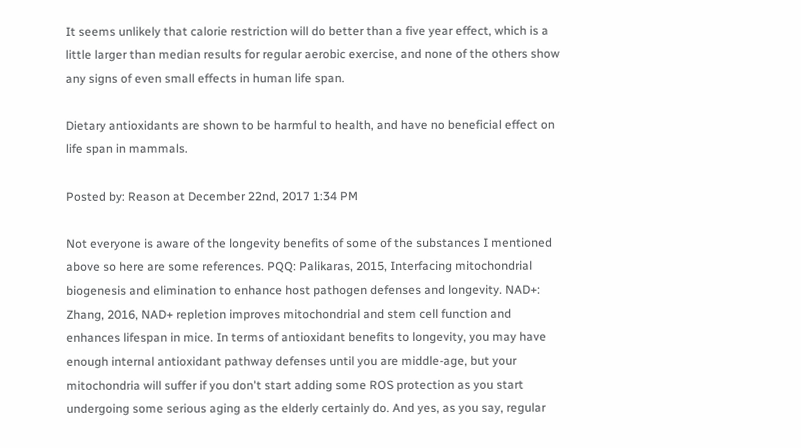It seems unlikely that calorie restriction will do better than a five year effect, which is a little larger than median results for regular aerobic exercise, and none of the others show any signs of even small effects in human life span.

Dietary antioxidants are shown to be harmful to health, and have no beneficial effect on life span in mammals.

Posted by: Reason at December 22nd, 2017 1:34 PM

Not everyone is aware of the longevity benefits of some of the substances I mentioned above so here are some references. PQQ: Palikaras, 2015, Interfacing mitochondrial biogenesis and elimination to enhance host pathogen defenses and longevity. NAD+: Zhang, 2016, NAD+ repletion improves mitochondrial and stem cell function and enhances lifespan in mice. In terms of antioxidant benefits to longevity, you may have enough internal antioxidant pathway defenses until you are middle-age, but your mitochondria will suffer if you don't start adding some ROS protection as you start undergoing some serious aging as the elderly certainly do. And yes, as you say, regular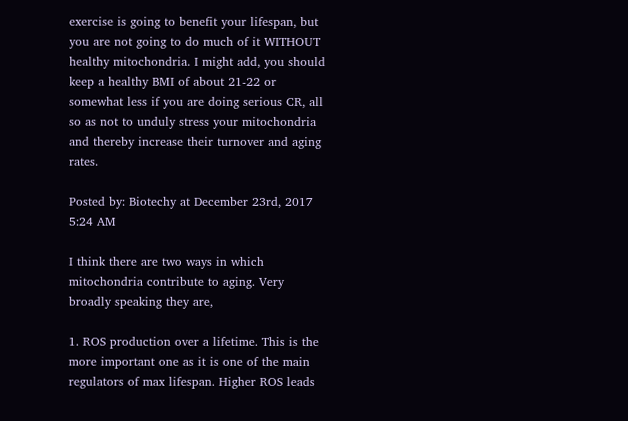exercise is going to benefit your lifespan, but you are not going to do much of it WITHOUT healthy mitochondria. I might add, you should keep a healthy BMI of about 21-22 or somewhat less if you are doing serious CR, all so as not to unduly stress your mitochondria and thereby increase their turnover and aging rates.

Posted by: Biotechy at December 23rd, 2017 5:24 AM

I think there are two ways in which mitochondria contribute to aging. Very broadly speaking they are,

1. ROS production over a lifetime. This is the more important one as it is one of the main regulators of max lifespan. Higher ROS leads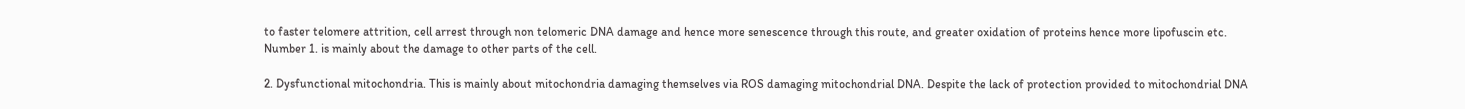to faster telomere attrition, cell arrest through non telomeric DNA damage and hence more senescence through this route, and greater oxidation of proteins hence more lipofuscin etc. Number 1. is mainly about the damage to other parts of the cell.

2. Dysfunctional mitochondria. This is mainly about mitochondria damaging themselves via ROS damaging mitochondrial DNA. Despite the lack of protection provided to mitochondrial DNA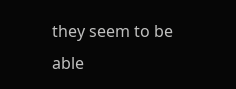they seem to be able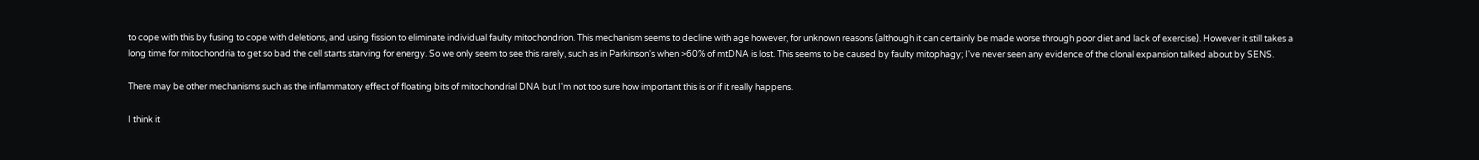to cope with this by fusing to cope with deletions, and using fission to eliminate individual faulty mitochondrion. This mechanism seems to decline with age however, for unknown reasons (although it can certainly be made worse through poor diet and lack of exercise). However it still takes a long time for mitochondria to get so bad the cell starts starving for energy. So we only seem to see this rarely, such as in Parkinson's when >60% of mtDNA is lost. This seems to be caused by faulty mitophagy; I've never seen any evidence of the clonal expansion talked about by SENS.

There may be other mechanisms such as the inflammatory effect of floating bits of mitochondrial DNA but I'm not too sure how important this is or if it really happens.

I think it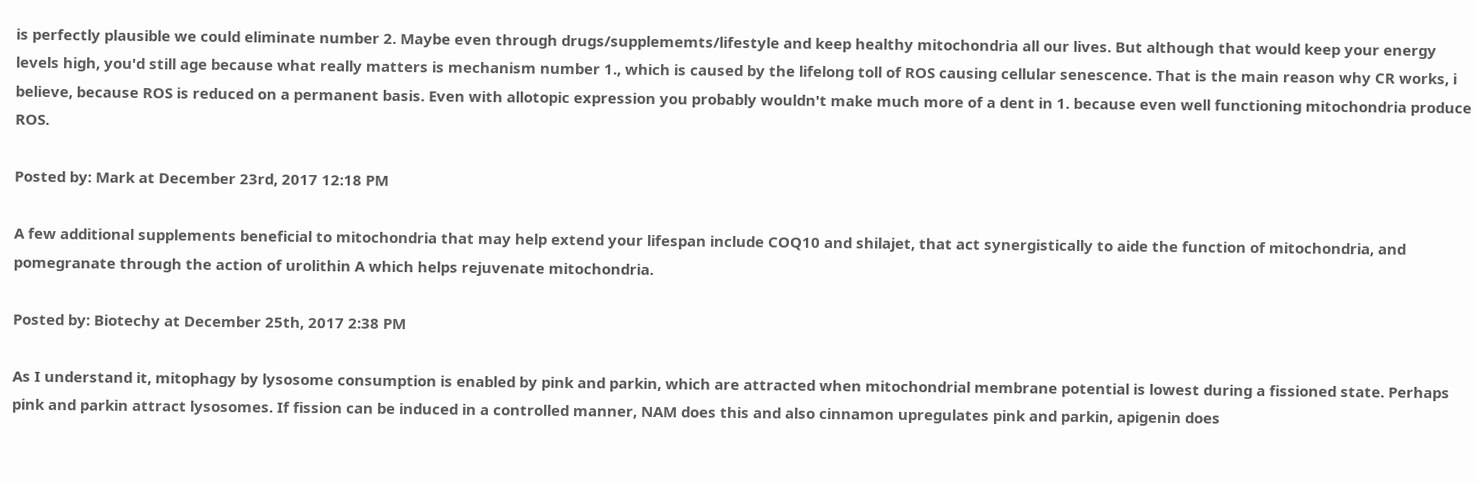is perfectly plausible we could eliminate number 2. Maybe even through drugs/supplememts/lifestyle and keep healthy mitochondria all our lives. But although that would keep your energy levels high, you'd still age because what really matters is mechanism number 1., which is caused by the lifelong toll of ROS causing cellular senescence. That is the main reason why CR works, i believe, because ROS is reduced on a permanent basis. Even with allotopic expression you probably wouldn't make much more of a dent in 1. because even well functioning mitochondria produce ROS.

Posted by: Mark at December 23rd, 2017 12:18 PM

A few additional supplements beneficial to mitochondria that may help extend your lifespan include COQ10 and shilajet, that act synergistically to aide the function of mitochondria, and pomegranate through the action of urolithin A which helps rejuvenate mitochondria.

Posted by: Biotechy at December 25th, 2017 2:38 PM

As I understand it, mitophagy by lysosome consumption is enabled by pink and parkin, which are attracted when mitochondrial membrane potential is lowest during a fissioned state. Perhaps pink and parkin attract lysosomes. If fission can be induced in a controlled manner, NAM does this and also cinnamon upregulates pink and parkin, apigenin does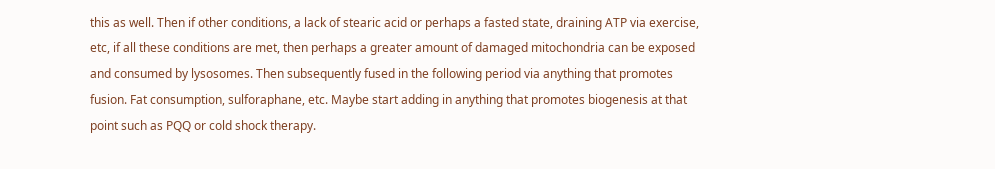this as well. Then if other conditions, a lack of stearic acid or perhaps a fasted state, draining ATP via exercise, etc, if all these conditions are met, then perhaps a greater amount of damaged mitochondria can be exposed and consumed by lysosomes. Then subsequently fused in the following period via anything that promotes fusion. Fat consumption, sulforaphane, etc. Maybe start adding in anything that promotes biogenesis at that point such as PQQ or cold shock therapy.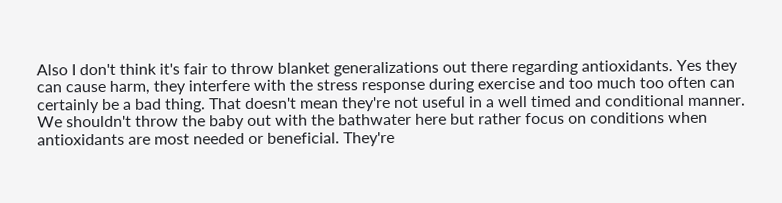Also I don't think it's fair to throw blanket generalizations out there regarding antioxidants. Yes they can cause harm, they interfere with the stress response during exercise and too much too often can certainly be a bad thing. That doesn't mean they're not useful in a well timed and conditional manner. We shouldn't throw the baby out with the bathwater here but rather focus on conditions when antioxidants are most needed or beneficial. They're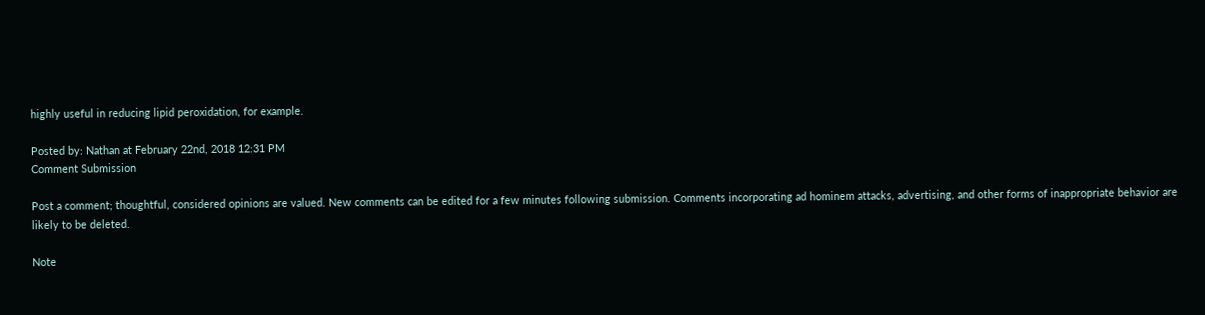highly useful in reducing lipid peroxidation, for example.

Posted by: Nathan at February 22nd, 2018 12:31 PM
Comment Submission

Post a comment; thoughtful, considered opinions are valued. New comments can be edited for a few minutes following submission. Comments incorporating ad hominem attacks, advertising, and other forms of inappropriate behavior are likely to be deleted.

Note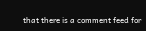that there is a comment feed for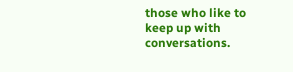those who like to keep up with conversations.